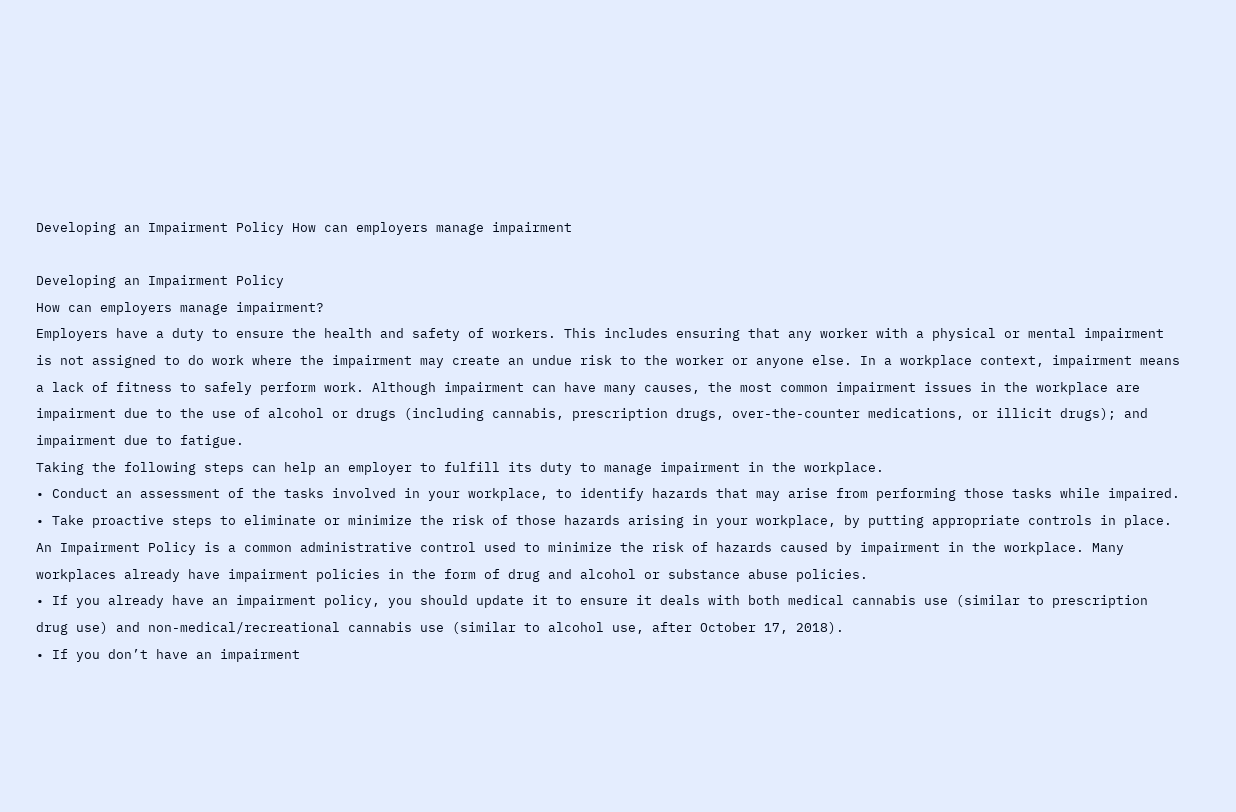Developing an Impairment Policy How can employers manage impairment

Developing an Impairment Policy
How can employers manage impairment?
Employers have a duty to ensure the health and safety of workers. This includes ensuring that any worker with a physical or mental impairment is not assigned to do work where the impairment may create an undue risk to the worker or anyone else. In a workplace context, impairment means a lack of fitness to safely perform work. Although impairment can have many causes, the most common impairment issues in the workplace are impairment due to the use of alcohol or drugs (including cannabis, prescription drugs, over-the-counter medications, or illicit drugs); and impairment due to fatigue.
Taking the following steps can help an employer to fulfill its duty to manage impairment in the workplace.
• Conduct an assessment of the tasks involved in your workplace, to identify hazards that may arise from performing those tasks while impaired.
• Take proactive steps to eliminate or minimize the risk of those hazards arising in your workplace, by putting appropriate controls in place. An Impairment Policy is a common administrative control used to minimize the risk of hazards caused by impairment in the workplace. Many workplaces already have impairment policies in the form of drug and alcohol or substance abuse policies.
• If you already have an impairment policy, you should update it to ensure it deals with both medical cannabis use (similar to prescription drug use) and non-medical/recreational cannabis use (similar to alcohol use, after October 17, 2018).
• If you don’t have an impairment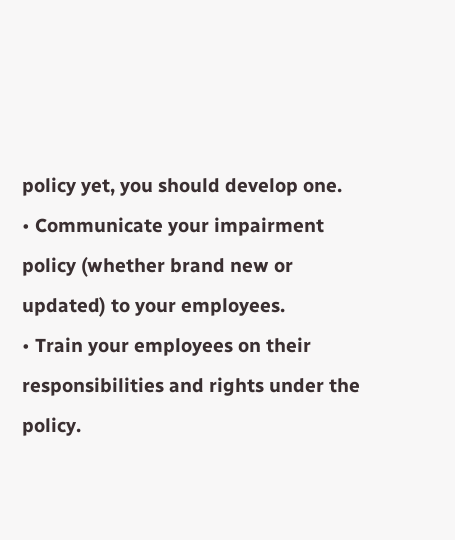policy yet, you should develop one.
• Communicate your impairment policy (whether brand new or updated) to your employees.
• Train your employees on their responsibilities and rights under the policy.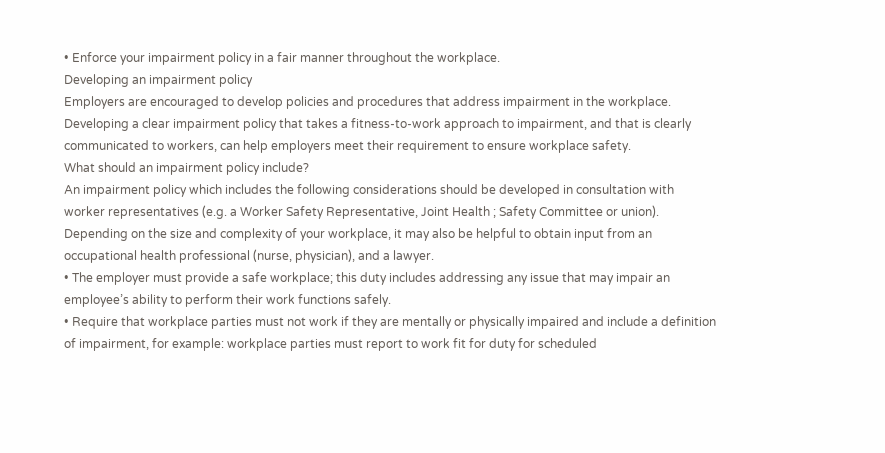• Enforce your impairment policy in a fair manner throughout the workplace.
Developing an impairment policy
Employers are encouraged to develop policies and procedures that address impairment in the workplace. Developing a clear impairment policy that takes a fitness-to-work approach to impairment, and that is clearly communicated to workers, can help employers meet their requirement to ensure workplace safety.
What should an impairment policy include?
An impairment policy which includes the following considerations should be developed in consultation with worker representatives (e.g. a Worker Safety Representative, Joint Health ; Safety Committee or union). Depending on the size and complexity of your workplace, it may also be helpful to obtain input from an occupational health professional (nurse, physician), and a lawyer.
• The employer must provide a safe workplace; this duty includes addressing any issue that may impair an employee’s ability to perform their work functions safely.
• Require that workplace parties must not work if they are mentally or physically impaired and include a definition of impairment, for example: workplace parties must report to work fit for duty for scheduled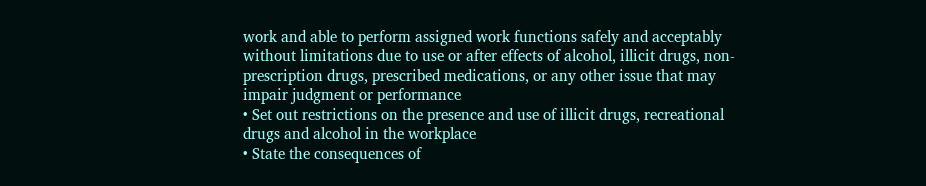work and able to perform assigned work functions safely and acceptably without limitations due to use or after effects of alcohol, illicit drugs, non-prescription drugs, prescribed medications, or any other issue that may impair judgment or performance
• Set out restrictions on the presence and use of illicit drugs, recreational drugs and alcohol in the workplace
• State the consequences of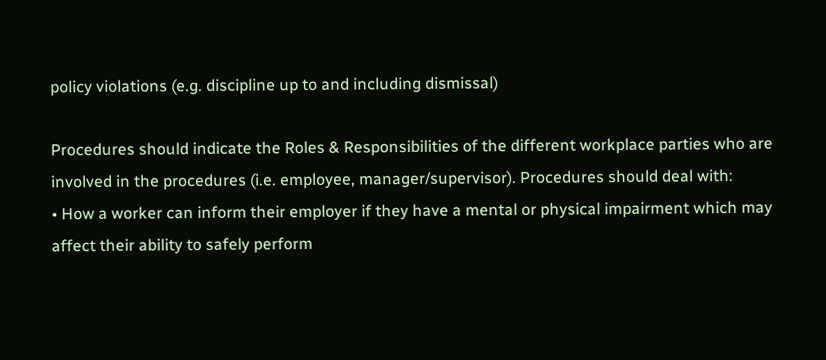policy violations (e.g. discipline up to and including dismissal)

Procedures should indicate the Roles & Responsibilities of the different workplace parties who are involved in the procedures (i.e. employee, manager/supervisor). Procedures should deal with:
• How a worker can inform their employer if they have a mental or physical impairment which may affect their ability to safely perform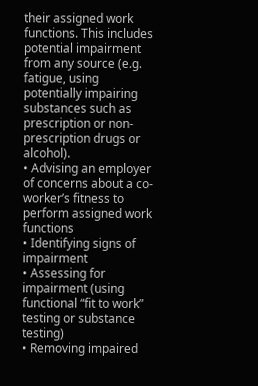their assigned work functions. This includes potential impairment from any source (e.g. fatigue, using potentially impairing substances such as prescription or non-prescription drugs or alcohol).
• Advising an employer of concerns about a co-worker’s fitness to perform assigned work functions
• Identifying signs of impairment
• Assessing for impairment (using functional “fit to work” testing or substance testing)
• Removing impaired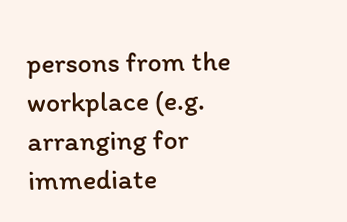persons from the workplace (e.g. arranging for immediate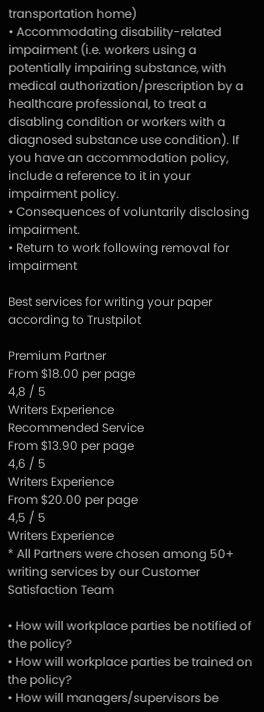transportation home)
• Accommodating disability-related impairment (i.e. workers using a potentially impairing substance, with medical authorization/prescription by a healthcare professional, to treat a disabling condition or workers with a diagnosed substance use condition). If you have an accommodation policy, include a reference to it in your impairment policy.
• Consequences of voluntarily disclosing impairment.
• Return to work following removal for impairment

Best services for writing your paper according to Trustpilot

Premium Partner
From $18.00 per page
4,8 / 5
Writers Experience
Recommended Service
From $13.90 per page
4,6 / 5
Writers Experience
From $20.00 per page
4,5 / 5
Writers Experience
* All Partners were chosen among 50+ writing services by our Customer Satisfaction Team

• How will workplace parties be notified of the policy?
• How will workplace parties be trained on the policy?
• How will managers/supervisors be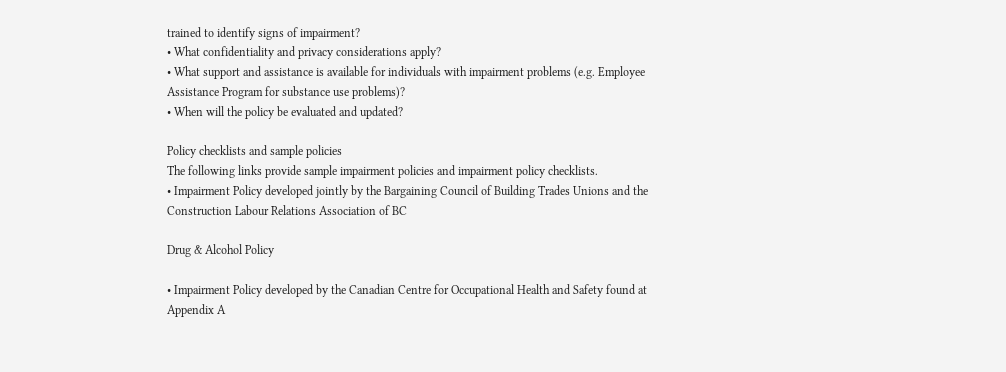trained to identify signs of impairment?
• What confidentiality and privacy considerations apply?
• What support and assistance is available for individuals with impairment problems (e.g. Employee Assistance Program for substance use problems)?
• When will the policy be evaluated and updated?

Policy checklists and sample policies
The following links provide sample impairment policies and impairment policy checklists.
• Impairment Policy developed jointly by the Bargaining Council of Building Trades Unions and the Construction Labour Relations Association of BC

Drug & Alcohol Policy

• Impairment Policy developed by the Canadian Centre for Occupational Health and Safety found at Appendix A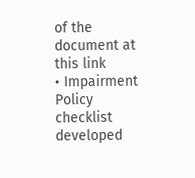of the document at this link
• Impairment Policy checklist developed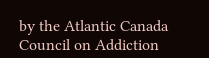by the Atlantic Canada Council on Addiction